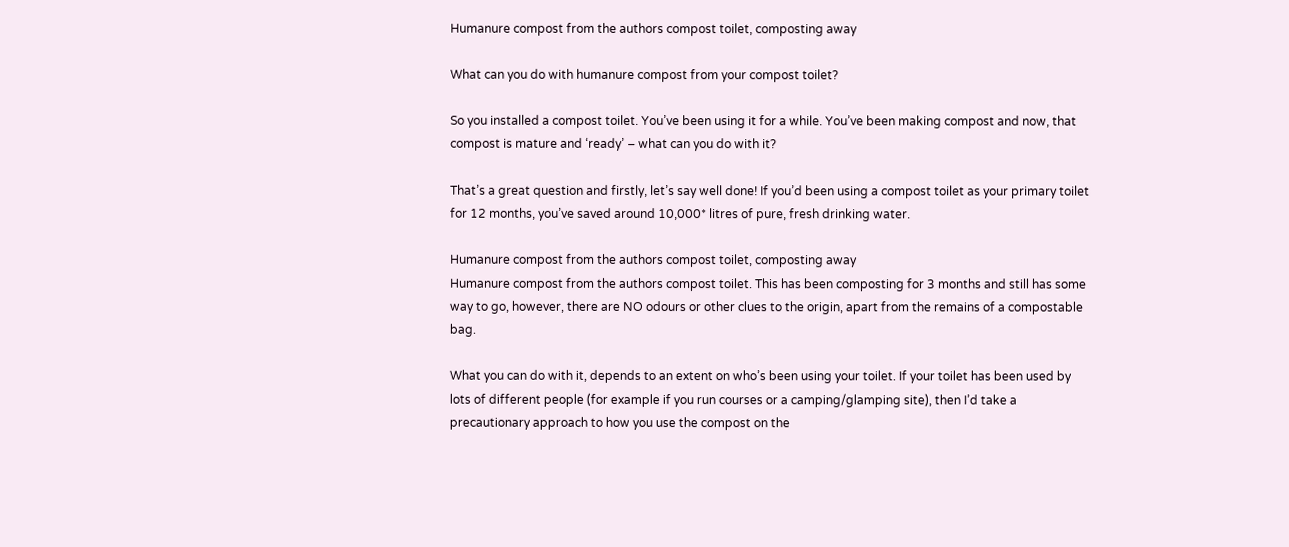Humanure compost from the authors compost toilet, composting away

What can you do with humanure compost from your compost toilet?

So you installed a compost toilet. You’ve been using it for a while. You’ve been making compost and now, that compost is mature and ‘ready’ – what can you do with it?

That’s a great question and firstly, let’s say well done! If you’d been using a compost toilet as your primary toilet for 12 months, you’ve saved around 10,000* litres of pure, fresh drinking water.

Humanure compost from the authors compost toilet, composting away
Humanure compost from the authors compost toilet. This has been composting for 3 months and still has some way to go, however, there are NO odours or other clues to the origin, apart from the remains of a compostable bag.

What you can do with it, depends to an extent on who’s been using your toilet. If your toilet has been used by lots of different people (for example if you run courses or a camping/glamping site), then I’d take a precautionary approach to how you use the compost on the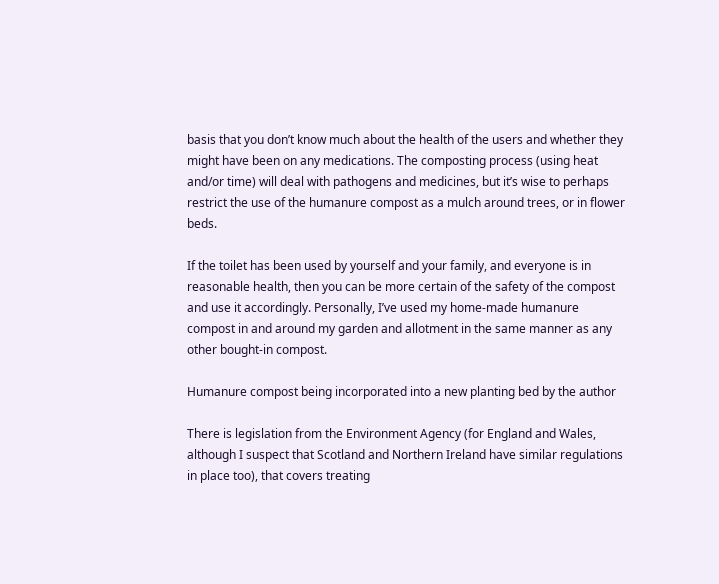basis that you don’t know much about the health of the users and whether they might have been on any medications. The composting process (using heat and/or time) will deal with pathogens and medicines, but it’s wise to perhaps restrict the use of the humanure compost as a mulch around trees, or in flower beds.

If the toilet has been used by yourself and your family, and everyone is in reasonable health, then you can be more certain of the safety of the compost and use it accordingly. Personally, I’ve used my home-made humanure compost in and around my garden and allotment in the same manner as any other bought-in compost.

Humanure compost being incorporated into a new planting bed by the author

There is legislation from the Environment Agency (for England and Wales, although I suspect that Scotland and Northern Ireland have similar regulations in place too), that covers treating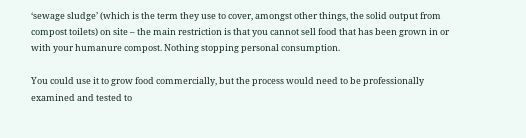‘sewage sludge’ (which is the term they use to cover, amongst other things, the solid output from compost toilets) on site – the main restriction is that you cannot sell food that has been grown in or with your humanure compost. Nothing stopping personal consumption.

You could use it to grow food commercially, but the process would need to be professionally examined and tested to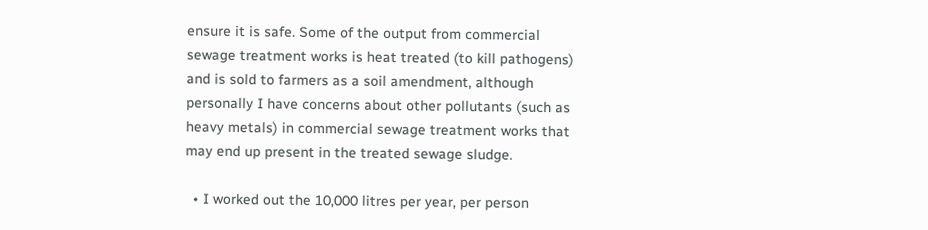ensure it is safe. Some of the output from commercial sewage treatment works is heat treated (to kill pathogens) and is sold to farmers as a soil amendment, although personally I have concerns about other pollutants (such as heavy metals) in commercial sewage treatment works that may end up present in the treated sewage sludge.

  • I worked out the 10,000 litres per year, per person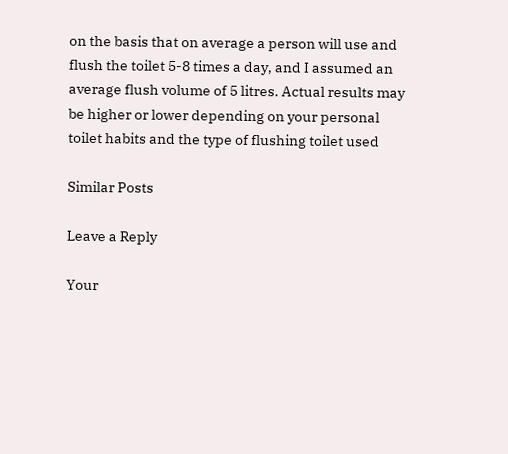on the basis that on average a person will use and flush the toilet 5-8 times a day, and I assumed an average flush volume of 5 litres. Actual results may be higher or lower depending on your personal toilet habits and the type of flushing toilet used

Similar Posts

Leave a Reply

Your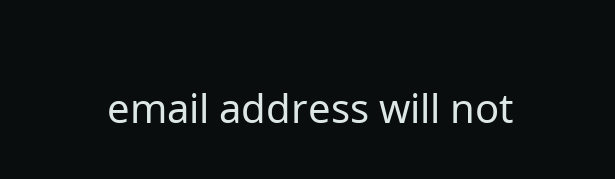email address will not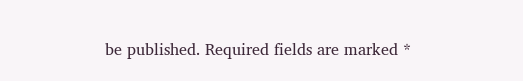be published. Required fields are marked *